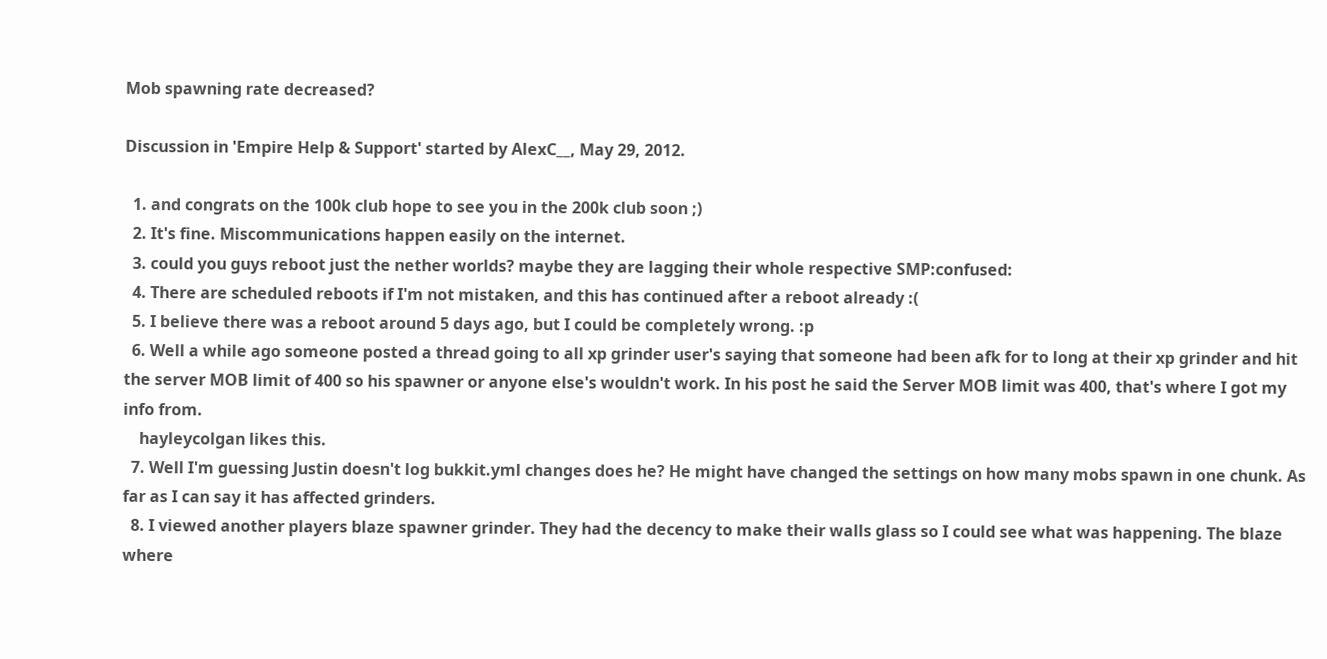Mob spawning rate decreased?

Discussion in 'Empire Help & Support' started by AlexC__, May 29, 2012.

  1. and congrats on the 100k club hope to see you in the 200k club soon ;)
  2. It's fine. Miscommunications happen easily on the internet.
  3. could you guys reboot just the nether worlds? maybe they are lagging their whole respective SMP:confused:
  4. There are scheduled reboots if I'm not mistaken, and this has continued after a reboot already :(
  5. I believe there was a reboot around 5 days ago, but I could be completely wrong. :p
  6. Well a while ago someone posted a thread going to all xp grinder user's saying that someone had been afk for to long at their xp grinder and hit the server MOB limit of 400 so his spawner or anyone else's wouldn't work. In his post he said the Server MOB limit was 400, that's where I got my info from.
    hayleycolgan likes this.
  7. Well I'm guessing Justin doesn't log bukkit.yml changes does he? He might have changed the settings on how many mobs spawn in one chunk. As far as I can say it has affected grinders.
  8. I viewed another players blaze spawner grinder. They had the decency to make their walls glass so I could see what was happening. The blaze where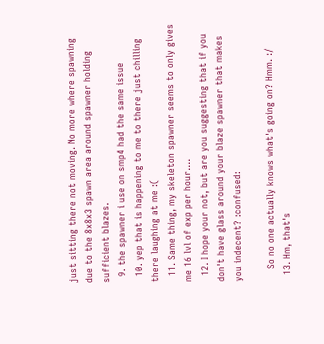just sitting there not moving. No more where spawning due to the 8x8x3 spawn area around spawner holding sufficient blazes.
  9. the spawner i use on smp4 had the same issue
  10. yep that is happening to me to there just chilling there laughing at me :(
  11. Same thing, my skeleton spawner seems to only gives me 16 lvl of exp per hour....
  12. I hope your not, but are you suggesting that if you don't have glass around your blaze spawner that makes you indecent? :confused:

    So no one actually knows what's going on? Hmm. :/
  13. Hm, that's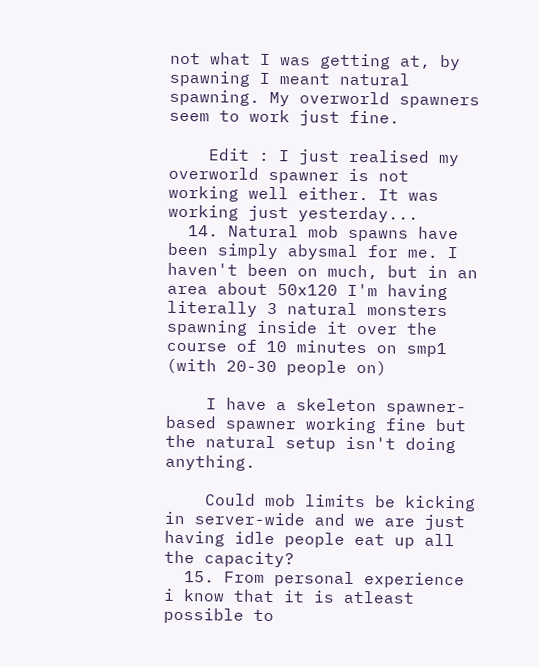not what I was getting at, by spawning I meant natural spawning. My overworld spawners seem to work just fine.

    Edit : I just realised my overworld spawner is not working well either. It was working just yesterday...
  14. Natural mob spawns have been simply abysmal for me. I haven't been on much, but in an area about 50x120 I'm having literally 3 natural monsters spawning inside it over the course of 10 minutes on smp1 (with 20-30 people on)

    I have a skeleton spawner-based spawner working fine but the natural setup isn't doing anything.

    Could mob limits be kicking in server-wide and we are just having idle people eat up all the capacity?
  15. From personal experience i know that it is atleast possible to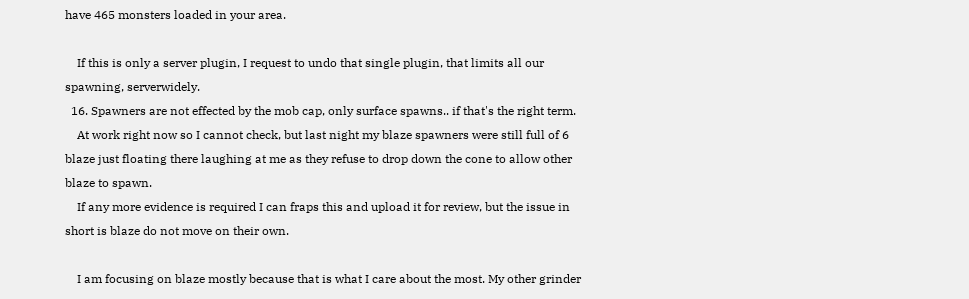have 465 monsters loaded in your area.

    If this is only a server plugin, I request to undo that single plugin, that limits all our spawning, serverwidely.
  16. Spawners are not effected by the mob cap, only surface spawns.. if that's the right term.
    At work right now so I cannot check, but last night my blaze spawners were still full of 6 blaze just floating there laughing at me as they refuse to drop down the cone to allow other blaze to spawn.
    If any more evidence is required I can fraps this and upload it for review, but the issue in short is blaze do not move on their own.

    I am focusing on blaze mostly because that is what I care about the most. My other grinder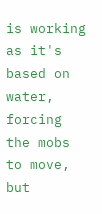is working as it's based on water, forcing the mobs to move, but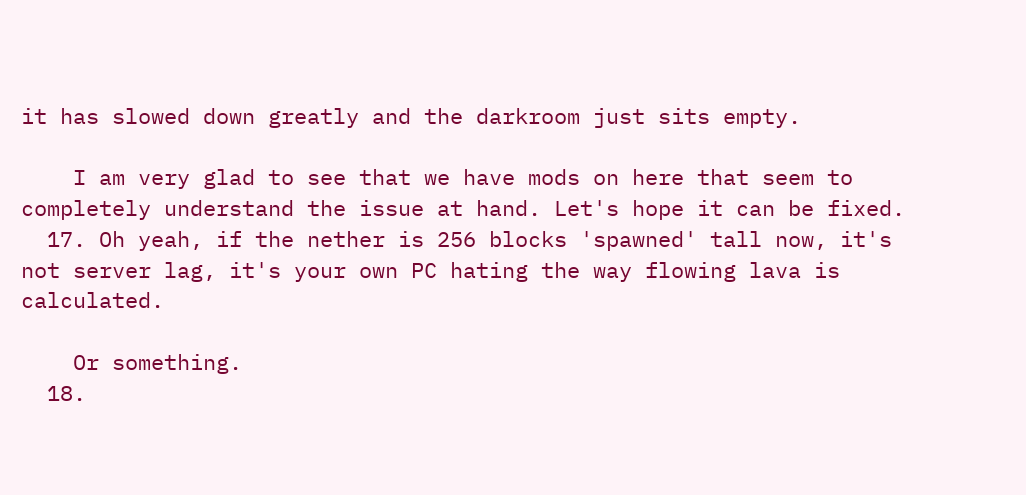it has slowed down greatly and the darkroom just sits empty.

    I am very glad to see that we have mods on here that seem to completely understand the issue at hand. Let's hope it can be fixed.
  17. Oh yeah, if the nether is 256 blocks 'spawned' tall now, it's not server lag, it's your own PC hating the way flowing lava is calculated.

    Or something.
  18.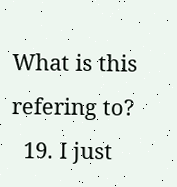What is this refering to?
  19. I just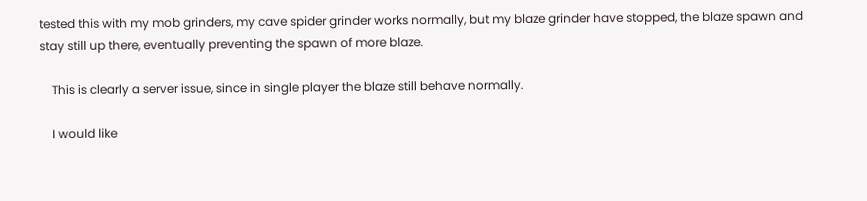tested this with my mob grinders, my cave spider grinder works normally, but my blaze grinder have stopped, the blaze spawn and stay still up there, eventually preventing the spawn of more blaze.

    This is clearly a server issue, since in single player the blaze still behave normally.

    I would like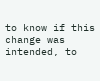to know if this change was intended, to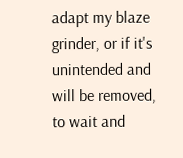adapt my blaze grinder, or if it's unintended and will be removed, to wait and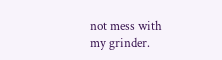not mess with my grinder.